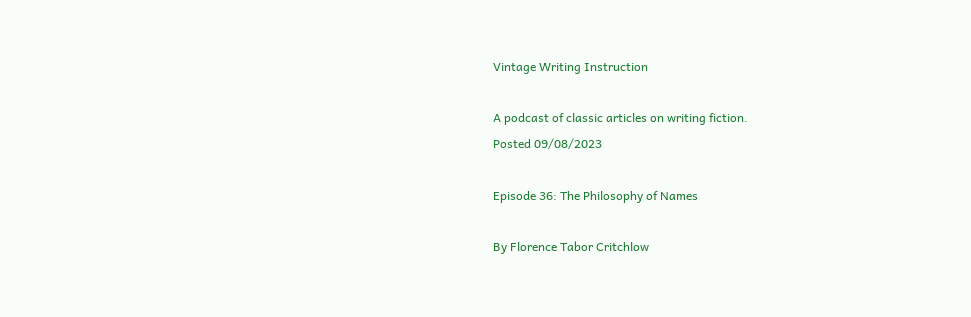Vintage Writing Instruction

A podcast of classic articles on writing fiction.
Posted 09/08/2023

Episode 36: The Philosophy of Names

By Florence Tabor Critchlow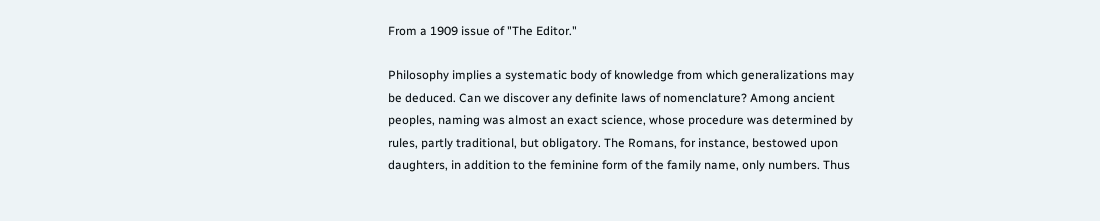From a 1909 issue of "The Editor."

Philosophy implies a systematic body of knowledge from which generalizations may be deduced. Can we discover any definite laws of nomenclature? Among ancient peoples, naming was almost an exact science, whose procedure was determined by rules, partly traditional, but obligatory. The Romans, for instance, bestowed upon daughters, in addition to the feminine form of the family name, only numbers. Thus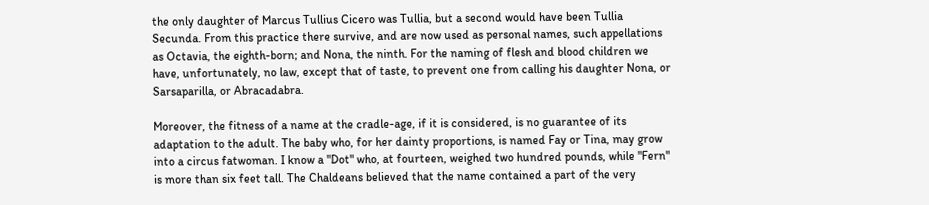the only daughter of Marcus Tullius Cicero was Tullia, but a second would have been Tullia Secunda. From this practice there survive, and are now used as personal names, such appellations as Octavia, the eighth-born; and Nona, the ninth. For the naming of flesh and blood children we have, unfortunately, no law, except that of taste, to prevent one from calling his daughter Nona, or Sarsaparilla, or Abracadabra.

Moreover, the fitness of a name at the cradle-age, if it is considered, is no guarantee of its adaptation to the adult. The baby who, for her dainty proportions, is named Fay or Tina, may grow into a circus fatwoman. I know a "Dot" who, at fourteen, weighed two hundred pounds, while "Fern" is more than six feet tall. The Chaldeans believed that the name contained a part of the very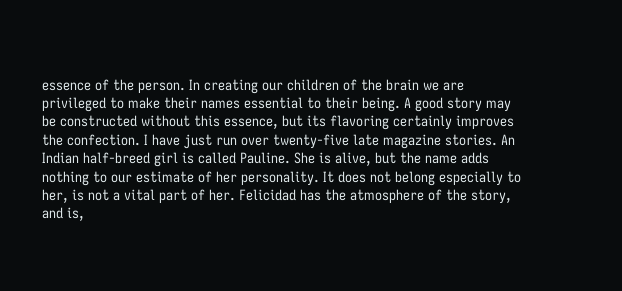essence of the person. In creating our children of the brain we are privileged to make their names essential to their being. A good story may be constructed without this essence, but its flavoring certainly improves the confection. I have just run over twenty-five late magazine stories. An Indian half-breed girl is called Pauline. She is alive, but the name adds nothing to our estimate of her personality. It does not belong especially to her, is not a vital part of her. Felicidad has the atmosphere of the story, and is,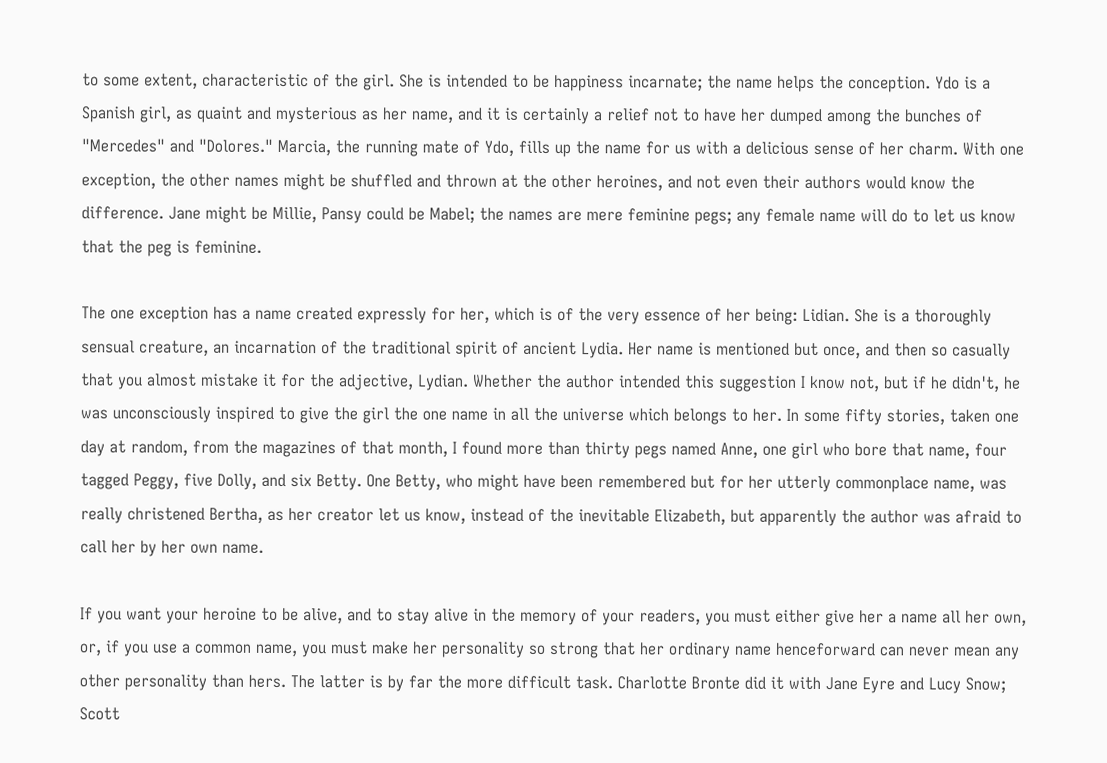to some extent, characteristic of the girl. She is intended to be happiness incarnate; the name helps the conception. Ydo is a Spanish girl, as quaint and mysterious as her name, and it is certainly a relief not to have her dumped among the bunches of "Mercedes" and "Dolores." Marcia, the running mate of Ydo, fills up the name for us with a delicious sense of her charm. With one exception, the other names might be shuffled and thrown at the other heroines, and not even their authors would know the difference. Jane might be Millie, Pansy could be Mabel; the names are mere feminine pegs; any female name will do to let us know that the peg is feminine.

The one exception has a name created expressly for her, which is of the very essence of her being: Lidian. She is a thoroughly sensual creature, an incarnation of the traditional spirit of ancient Lydia. Her name is mentioned but once, and then so casually that you almost mistake it for the adjective, Lydian. Whether the author intended this suggestion I know not, but if he didn't, he was unconsciously inspired to give the girl the one name in all the universe which belongs to her. In some fifty stories, taken one day at random, from the magazines of that month, I found more than thirty pegs named Anne, one girl who bore that name, four tagged Peggy, five Dolly, and six Betty. One Betty, who might have been remembered but for her utterly commonplace name, was really christened Bertha, as her creator let us know, instead of the inevitable Elizabeth, but apparently the author was afraid to call her by her own name.

If you want your heroine to be alive, and to stay alive in the memory of your readers, you must either give her a name all her own, or, if you use a common name, you must make her personality so strong that her ordinary name henceforward can never mean any other personality than hers. The latter is by far the more difficult task. Charlotte Bronte did it with Jane Eyre and Lucy Snow; Scott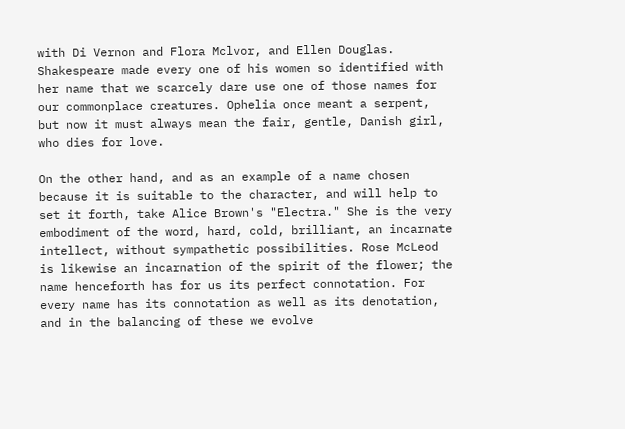with Di Vernon and Flora Mclvor, and Ellen Douglas. Shakespeare made every one of his women so identified with her name that we scarcely dare use one of those names for our commonplace creatures. Ophelia once meant a serpent, but now it must always mean the fair, gentle, Danish girl, who dies for love.

On the other hand, and as an example of a name chosen because it is suitable to the character, and will help to set it forth, take Alice Brown's "Electra." She is the very embodiment of the word, hard, cold, brilliant, an incarnate intellect, without sympathetic possibilities. Rose McLeod is likewise an incarnation of the spirit of the flower; the name henceforth has for us its perfect connotation. For every name has its connotation as well as its denotation, and in the balancing of these we evolve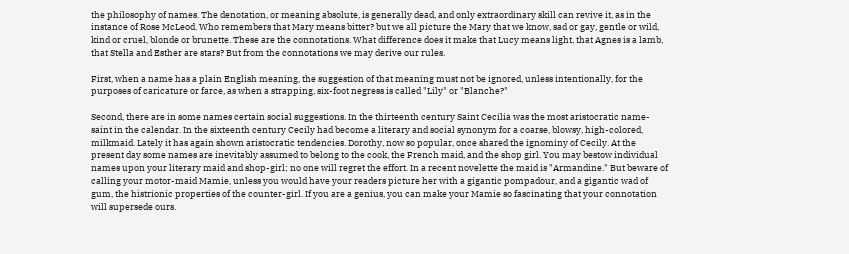the philosophy of names. The denotation, or meaning absolute, is generally dead, and only extraordinary skill can revive it, as in the instance of Rose McLeod. Who remembers that Mary means bitter? but we all picture the Mary that we know, sad or gay, gentle or wild, kind or cruel, blonde or brunette. These are the connotations. What difference does it make that Lucy means light, that Agnes is a lamb, that Stella and Esther are stars? But from the connotations we may derive our rules.

First, when a name has a plain English meaning, the suggestion of that meaning must not be ignored, unless intentionally, for the purposes of caricature or farce, as when a strapping, six-foot negress is called "Lily" or "Blanche?"

Second, there are in some names certain social suggestions. In the thirteenth century Saint Cecilia was the most aristocratic name-saint in the calendar. In the sixteenth century Cecily had become a literary and social synonym for a coarse, blowsy, high-colored, milkmaid. Lately it has again shown aristocratic tendencies. Dorothy, now so popular, once shared the ignominy of Cecily. At the present day some names are inevitably assumed to belong to the cook, the French maid, and the shop girl. You may bestow individual names upon your literary maid and shop-girl; no one will regret the effort. In a recent novelette the maid is "Armandine." But beware of calling your motor-maid Mamie, unless you would have your readers picture her with a gigantic pompadour, and a gigantic wad of gum, the histrionic properties of the counter-girl. If you are a genius, you can make your Mamie so fascinating that your connotation will supersede ours.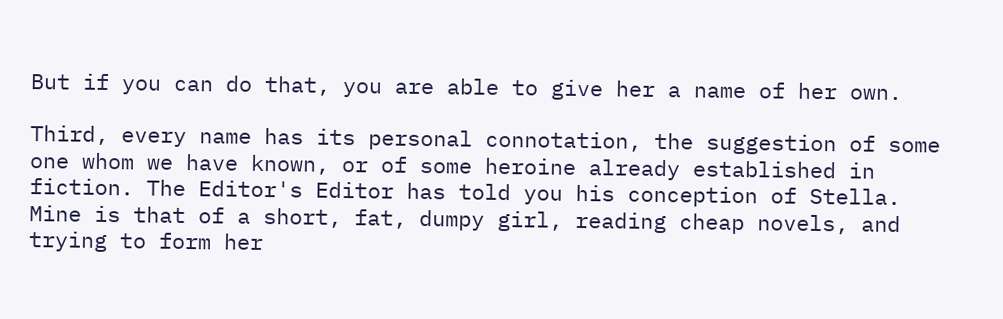But if you can do that, you are able to give her a name of her own.

Third, every name has its personal connotation, the suggestion of some one whom we have known, or of some heroine already established in fiction. The Editor's Editor has told you his conception of Stella. Mine is that of a short, fat, dumpy girl, reading cheap novels, and trying to form her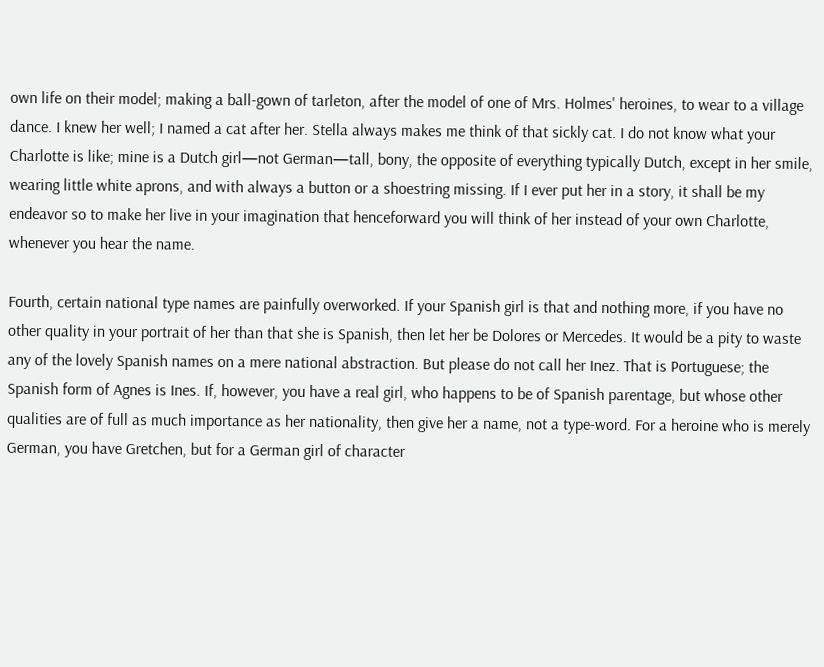own life on their model; making a ball-gown of tarleton, after the model of one of Mrs. Holmes' heroines, to wear to a village dance. I knew her well; I named a cat after her. Stella always makes me think of that sickly cat. I do not know what your Charlotte is like; mine is a Dutch girl—not German—tall, bony, the opposite of everything typically Dutch, except in her smile, wearing little white aprons, and with always a button or a shoestring missing. If I ever put her in a story, it shall be my endeavor so to make her live in your imagination that henceforward you will think of her instead of your own Charlotte, whenever you hear the name.

Fourth, certain national type names are painfully overworked. If your Spanish girl is that and nothing more, if you have no other quality in your portrait of her than that she is Spanish, then let her be Dolores or Mercedes. It would be a pity to waste any of the lovely Spanish names on a mere national abstraction. But please do not call her Inez. That is Portuguese; the Spanish form of Agnes is Ines. If, however, you have a real girl, who happens to be of Spanish parentage, but whose other qualities are of full as much importance as her nationality, then give her a name, not a type-word. For a heroine who is merely German, you have Gretchen, but for a German girl of character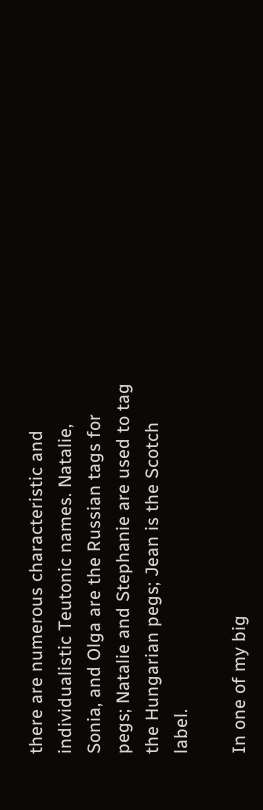there are numerous characteristic and individualistic Teutonic names. Natalie, Sonia, and Olga are the Russian tags for pegs; Natalie and Stephanie are used to tag the Hungarian pegs; Jean is the Scotch label.

In one of my big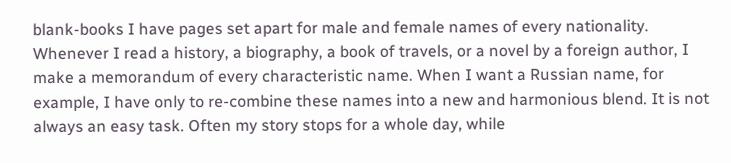blank-books I have pages set apart for male and female names of every nationality. Whenever I read a history, a biography, a book of travels, or a novel by a foreign author, I make a memorandum of every characteristic name. When I want a Russian name, for example, I have only to re-combine these names into a new and harmonious blend. It is not always an easy task. Often my story stops for a whole day, while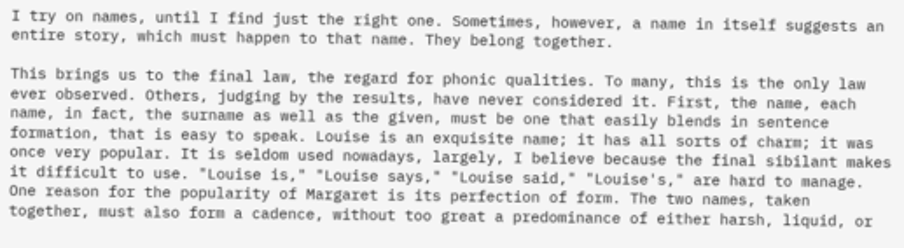I try on names, until I find just the right one. Sometimes, however, a name in itself suggests an entire story, which must happen to that name. They belong together.

This brings us to the final law, the regard for phonic qualities. To many, this is the only law ever observed. Others, judging by the results, have never considered it. First, the name, each name, in fact, the surname as well as the given, must be one that easily blends in sentence formation, that is easy to speak. Louise is an exquisite name; it has all sorts of charm; it was once very popular. It is seldom used nowadays, largely, I believe because the final sibilant makes it difficult to use. "Louise is," "Louise says," "Louise said," "Louise's," are hard to manage. One reason for the popularity of Margaret is its perfection of form. The two names, taken together, must also form a cadence, without too great a predominance of either harsh, liquid, or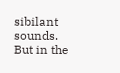sibilant sounds. But in the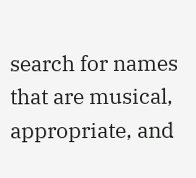search for names that are musical, appropriate, and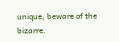unique, beware of the bizarre.